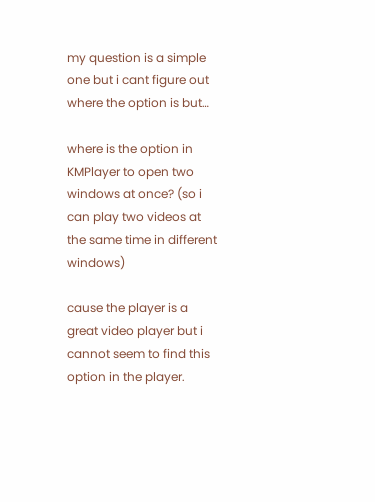my question is a simple one but i cant figure out where the option is but…

where is the option in KMPlayer to open two windows at once? (so i can play two videos at the same time in different windows)

cause the player is a great video player but i cannot seem to find this option in the player.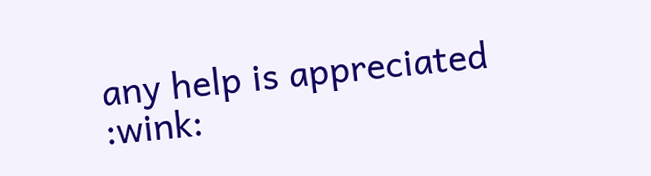any help is appreciated :wink: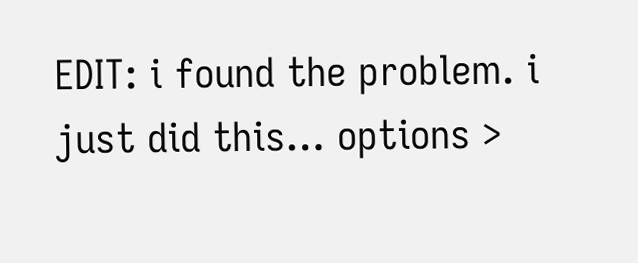EDIT: i found the problem. i just did this… options >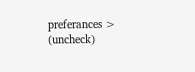preferances > (uncheck)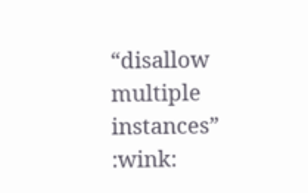“disallow multiple instances” :wink: